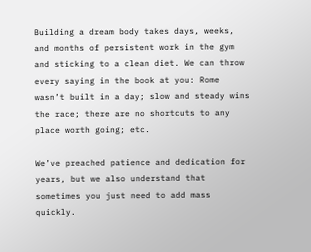Building a dream body takes days, weeks, and months of persistent work in the gym and sticking to a clean diet. We can throw every saying in the book at you: Rome wasn’t built in a day; slow and steady wins the race; there are no shortcuts to any place worth going; etc.

We’ve preached patience and dedication for years, but we also understand that sometimes you just need to add mass quickly.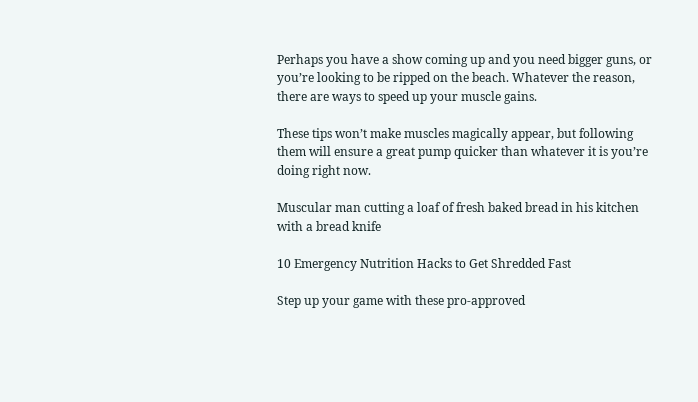Perhaps you have a show coming up and you need bigger guns, or you’re looking to be ripped on the beach. Whatever the reason, there are ways to speed up your muscle gains.

These tips won’t make muscles magically appear, but following them will ensure a great pump quicker than whatever it is you’re doing right now.

Muscular man cutting a loaf of fresh baked bread in his kitchen with a bread knife

10 Emergency Nutrition Hacks to Get Shredded Fast

Step up your game with these pro-approved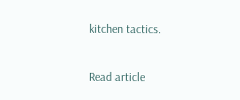kitchen tactics.

Read article